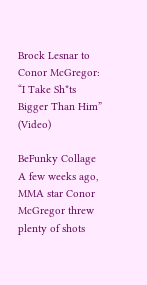Brock Lesnar to Conor McGregor: “I Take Sh*ts Bigger Than Him” (Video)

BeFunky Collage
A few weeks ago, MMA star Conor McGregor threw plenty of shots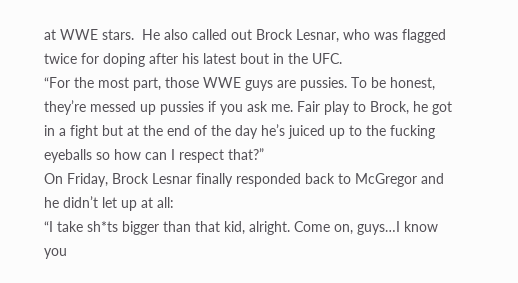at WWE stars.  He also called out Brock Lesnar, who was flagged twice for doping after his latest bout in the UFC.
“For the most part, those WWE guys are pussies. To be honest, they’re messed up pussies if you ask me. Fair play to Brock, he got in a fight but at the end of the day he’s juiced up to the fucking eyeballs so how can I respect that?”
On Friday, Brock Lesnar finally responded back to McGregor and he didn’t let up at all:
“I take sh*ts bigger than that kid, alright. Come on, guys…I know you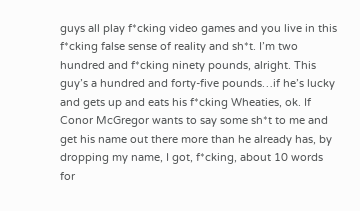guys all play f*cking video games and you live in this f*cking false sense of reality and sh*t. I’m two hundred and f*cking ninety pounds, alright. This guy’s a hundred and forty-five pounds…if he’s lucky and gets up and eats his f*cking Wheaties, ok. If Conor McGregor wants to say some sh*t to me and get his name out there more than he already has, by dropping my name, I got, f*cking, about 10 words for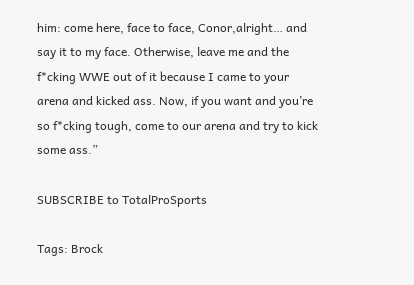him: come here, face to face, Conor,alright… and say it to my face. Otherwise, leave me and the f*cking WWE out of it because I came to your arena and kicked ass. Now, if you want and you’re so f*cking tough, come to our arena and try to kick some ass.”

SUBSCRIBE to TotalProSports

Tags: Brock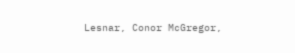Lesnar, Conor McGregor,